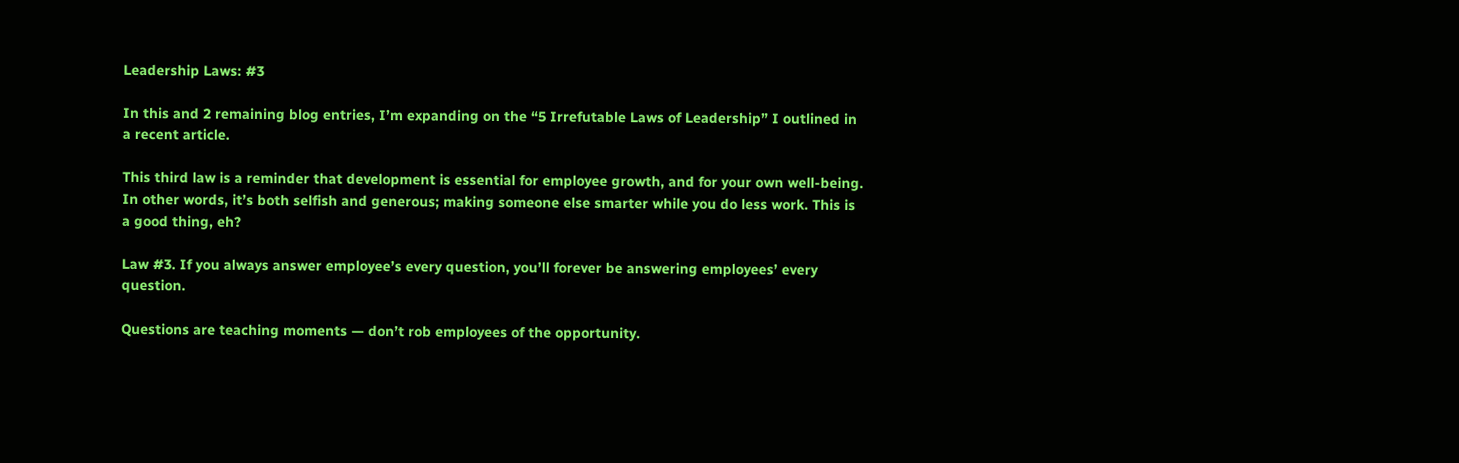Leadership Laws: #3

In this and 2 remaining blog entries, I’m expanding on the “5 Irrefutable Laws of Leadership” I outlined in a recent article.

This third law is a reminder that development is essential for employee growth, and for your own well-being. In other words, it’s both selfish and generous; making someone else smarter while you do less work. This is a good thing, eh?

Law #3. If you always answer employee’s every question, you’ll forever be answering employees’ every question.

Questions are teaching moments — don’t rob employees of the opportunity.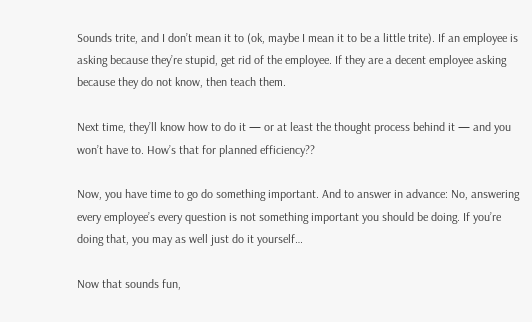Sounds trite, and I don’t mean it to (ok, maybe I mean it to be a little trite). If an employee is asking because they’re stupid, get rid of the employee. If they are a decent employee asking because they do not know, then teach them.

Next time, they’ll know how to do it — or at least the thought process behind it — and you won’t have to. How’s that for planned efficiency??

Now, you have time to go do something important. And to answer in advance: No, answering every employee’s every question is not something important you should be doing. If you’re doing that, you may as well just do it yourself…

Now that sounds fun,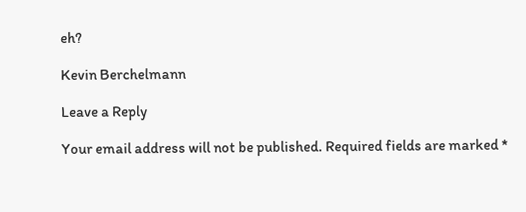eh?

Kevin Berchelmann

Leave a Reply

Your email address will not be published. Required fields are marked *